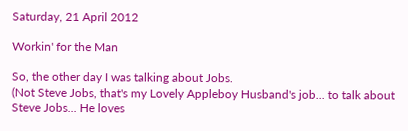Saturday, 21 April 2012

Workin' for the Man

So, the other day I was talking about Jobs.
(Not Steve Jobs, that's my Lovely Appleboy Husband's job... to talk about Steve Jobs... He loves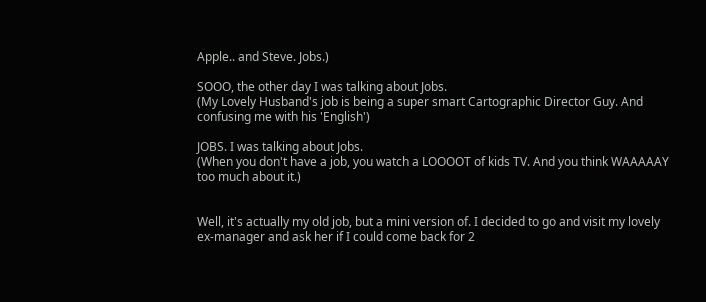Apple.. and Steve. Jobs.)

SOOO, the other day I was talking about Jobs.
(My Lovely Husband's job is being a super smart Cartographic Director Guy. And confusing me with his 'English')

JOBS. I was talking about Jobs.
(When you don't have a job, you watch a LOOOOT of kids TV. And you think WAAAAAY too much about it.)


Well, it's actually my old job, but a mini version of. I decided to go and visit my lovely ex-manager and ask her if I could come back for 2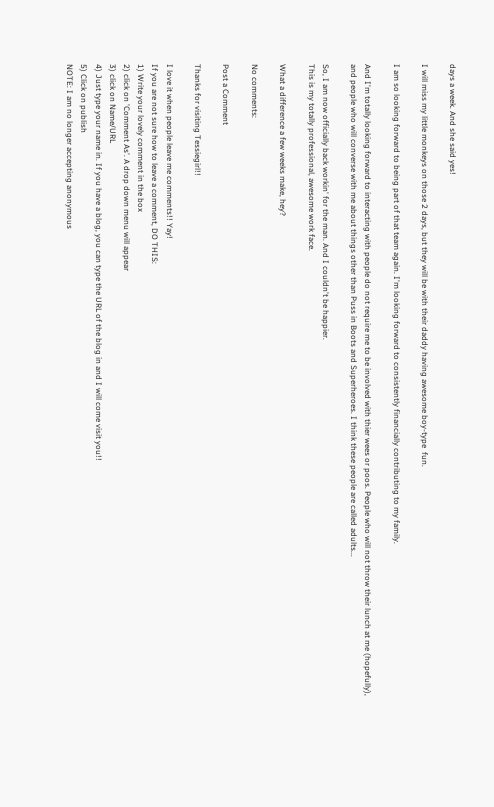days a week. And she said yes!

I will miss my little monkeys on those 2 days, but they will be with their daddy having awesome boy-type  fun.

I am so looking forward to being part of that team again. I'm looking forward to consistently financially contributing to my family.

And I'm totally looking forward to interacting with people do not require me to be involved with thier wees or poos. People who will not throw their lunch at me (hopefully), and people who will converse with me about things other than Puss in Boots and Superheroes. I think these people are called adults...

So, I am now officially back workin' for the man. And I couldn't be happier.
This is my totally professional, awesome work face.

What a difference a few weeks make, hey?

No comments:

Post a Comment

Thanks for visiting Tessiegirl!!

I love it when people leave me comments!! Yay!
If you are not sure how to leave a comment, DO THIS:
1) Write your lovely comment in the box
2) click on 'Comment As'. A drop down menu will appear
3) click on Name/URL
4) Just type your name in. If you have a blog, you can type the URL of the blog in and I will come visit you!!
5) Click on publish
NOTE: I am no longer accepting anonymous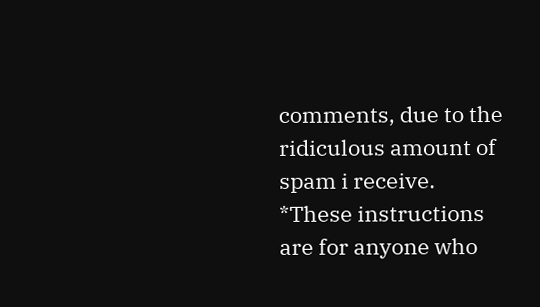comments, due to the ridiculous amount of spam i receive.
*These instructions are for anyone who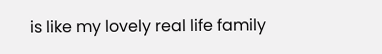is like my lovely real life family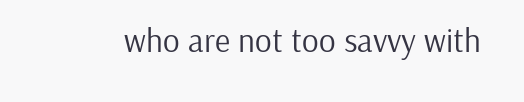who are not too savvy with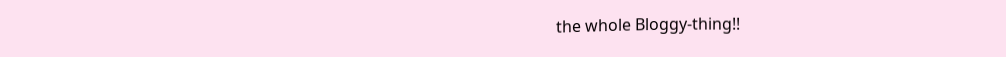the whole Bloggy-thing!!